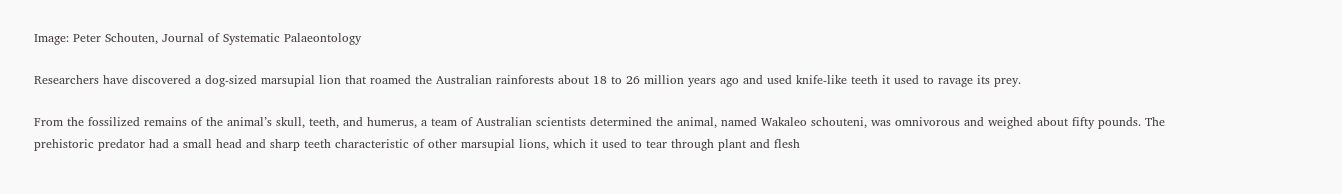Image: Peter Schouten, Journal of Systematic Palaeontology

Researchers have discovered a dog-sized marsupial lion that roamed the Australian rainforests about 18 to 26 million years ago and used knife-like teeth it used to ravage its prey.

From the fossilized remains of the animal’s skull, teeth, and humerus, a team of Australian scientists determined the animal, named Wakaleo schouteni, was omnivorous and weighed about fifty pounds. The prehistoric predator had a small head and sharp teeth characteristic of other marsupial lions, which it used to tear through plant and flesh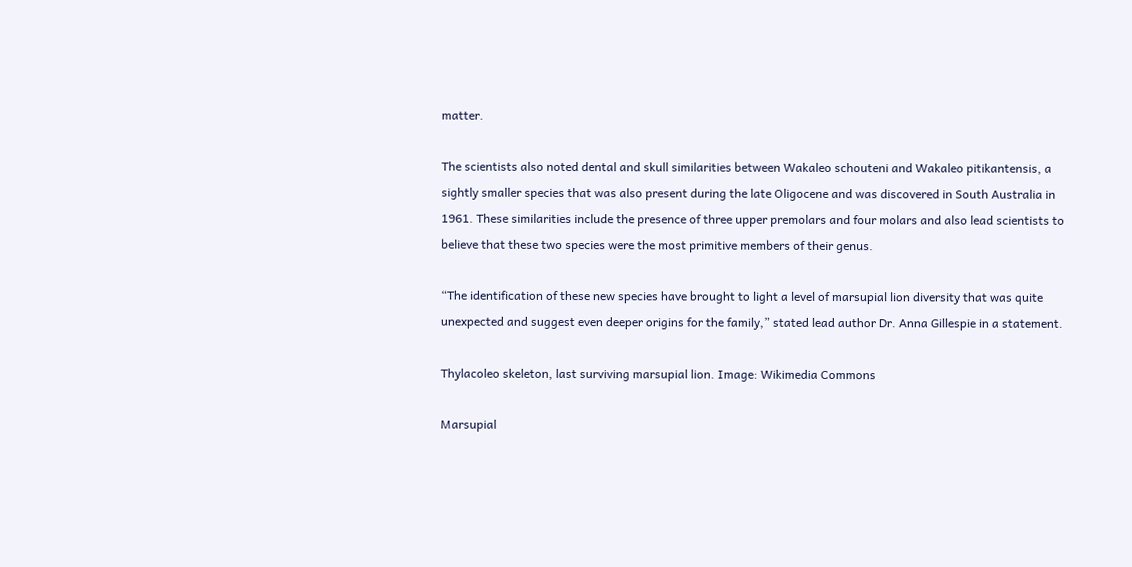matter.

The scientists also noted dental and skull similarities between Wakaleo schouteni and Wakaleo pitikantensis, a sightly smaller species that was also present during the late Oligocene and was discovered in South Australia in 1961. These similarities include the presence of three upper premolars and four molars and also lead scientists to believe that these two species were the most primitive members of their genus.

“The identification of these new species have brought to light a level of marsupial lion diversity that was quite unexpected and suggest even deeper origins for the family,” stated lead author Dr. Anna Gillespie in a statement.

Thylacoleo skeleton, last surviving marsupial lion. Image: Wikimedia Commons

Marsupial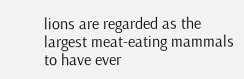lions are regarded as the largest meat-eating mammals to have ever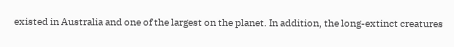existed in Australia and one of the largest on the planet. In addition, the long-extinct creatures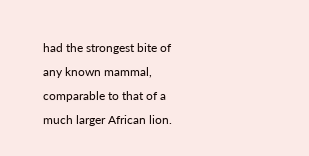had the strongest bite of any known mammal, comparable to that of a much larger African lion.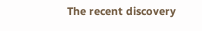The recent discovery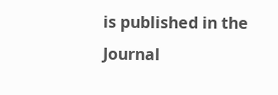is published in the Journal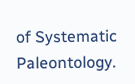of Systematic Paleontology.